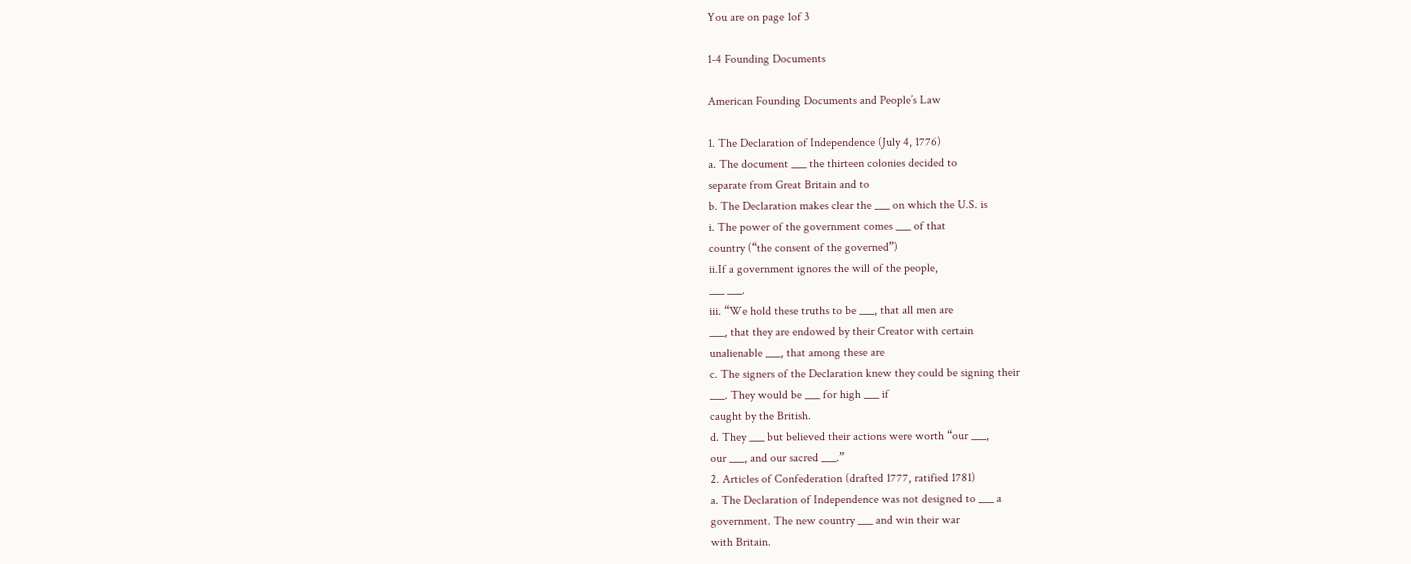You are on page 1of 3

1-4 Founding Documents

American Founding Documents and People’s Law

1. The Declaration of Independence (July 4, 1776)
a. The document ___ the thirteen colonies decided to
separate from Great Britain and to
b. The Declaration makes clear the ___ on which the U.S. is
i. The power of the government comes ___ of that
country (“the consent of the governed”)
ii.If a government ignores the will of the people,
___ ___.
iii. “We hold these truths to be ___, that all men are
___, that they are endowed by their Creator with certain
unalienable ___, that among these are
c. The signers of the Declaration knew they could be signing their
___. They would be ___ for high ___ if
caught by the British.
d. They ___ but believed their actions were worth “our ___,
our ___, and our sacred ___.”
2. Articles of Confederation (drafted 1777, ratified 1781)
a. The Declaration of Independence was not designed to ___ a
government. The new country ___ and win their war
with Britain.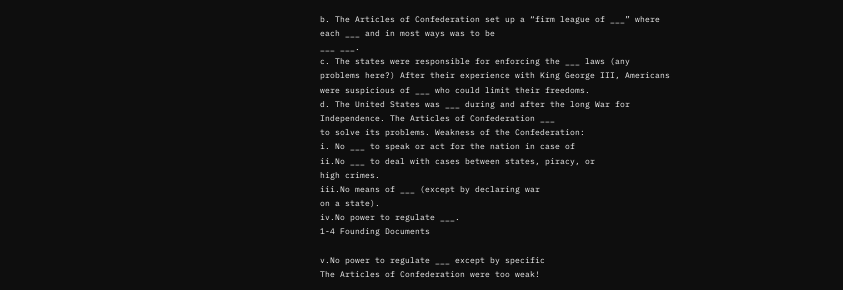b. The Articles of Confederation set up a “firm league of ___” where
each ___ and in most ways was to be
___ ___.
c. The states were responsible for enforcing the ___ laws (any
problems here?) After their experience with King George III, Americans
were suspicious of ___ who could limit their freedoms.
d. The United States was ___ during and after the long War for
Independence. The Articles of Confederation ___
to solve its problems. Weakness of the Confederation:
i. No ___ to speak or act for the nation in case of
ii.No ___ to deal with cases between states, piracy, or
high crimes.
iii.No means of ___ (except by declaring war
on a state).
iv.No power to regulate ___.
1-4 Founding Documents

v.No power to regulate ___ except by specific
The Articles of Confederation were too weak!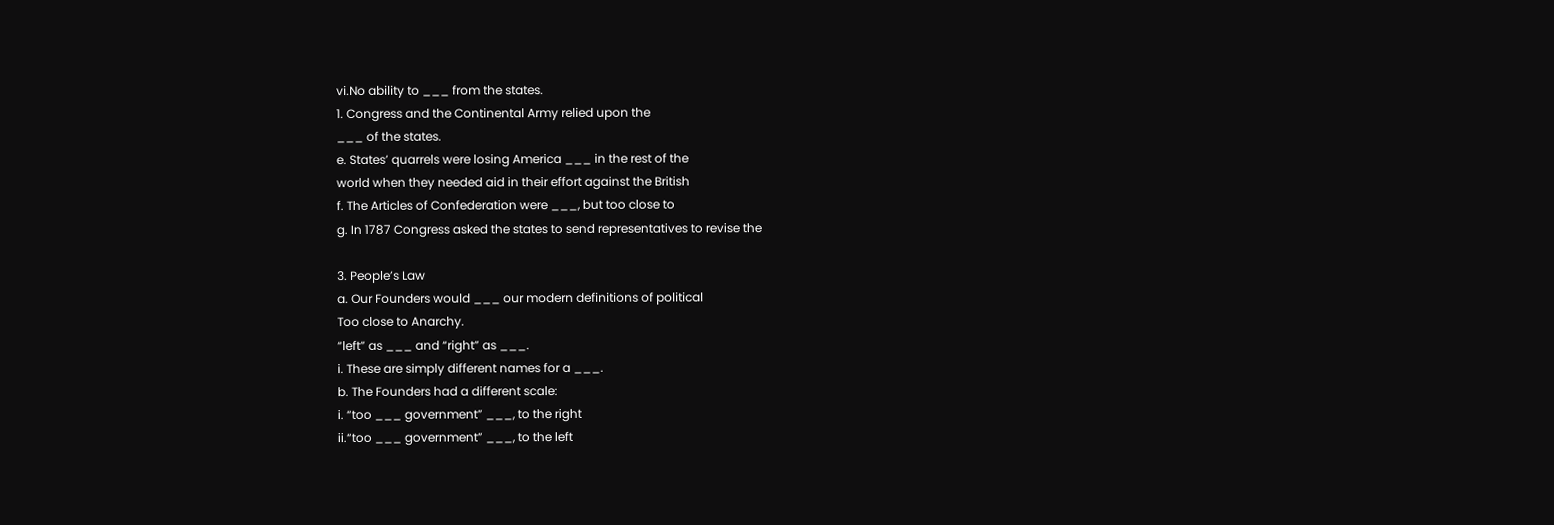vi.No ability to ___ from the states.
1. Congress and the Continental Army relied upon the
___ of the states.
e. States’ quarrels were losing America ___ in the rest of the
world when they needed aid in their effort against the British
f. The Articles of Confederation were ___, but too close to
g. In 1787 Congress asked the states to send representatives to revise the

3. People’s Law
a. Our Founders would ___ our modern definitions of political
Too close to Anarchy.
“left” as ___ and “right” as ___.
i. These are simply different names for a ___.
b. The Founders had a different scale:
i. “too ___ government” ___, to the right
ii.“too ___ government” ___, to the left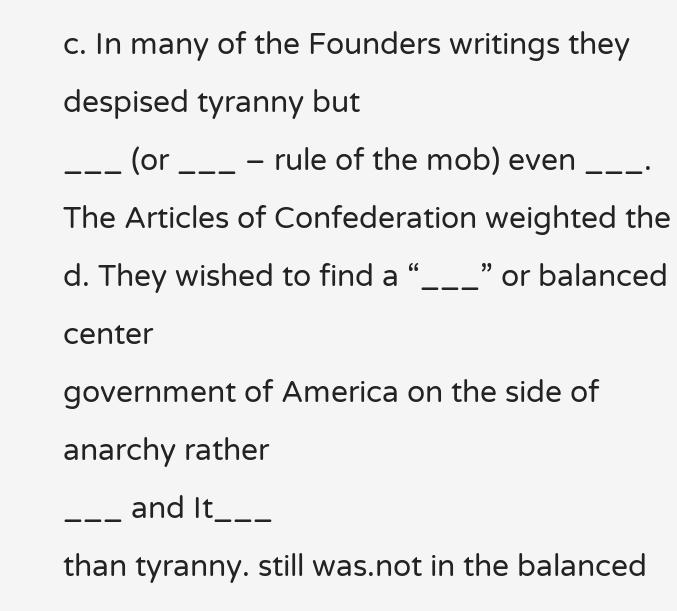c. In many of the Founders writings they despised tyranny but
___ (or ___ – rule of the mob) even ___.
The Articles of Confederation weighted the
d. They wished to find a “___” or balanced center
government of America on the side of anarchy rather
___ and It___
than tyranny. still was.not in the balanced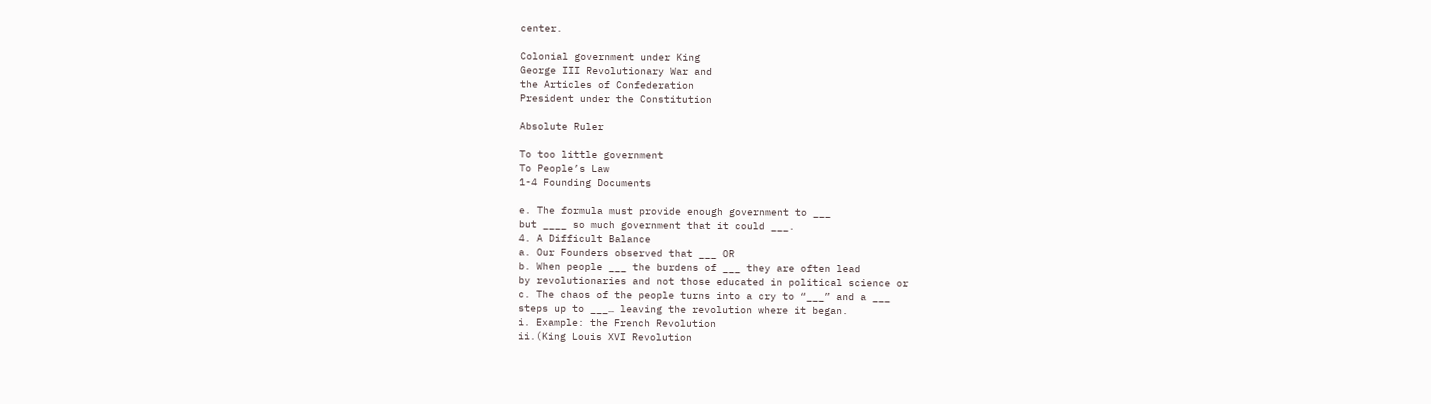center.

Colonial government under King
George III Revolutionary War and
the Articles of Confederation
President under the Constitution

Absolute Ruler

To too little government
To People’s Law
1-4 Founding Documents

e. The formula must provide enough government to ___
but ____ so much government that it could ___.
4. A Difficult Balance
a. Our Founders observed that ___ OR
b. When people ___ the burdens of ___ they are often lead
by revolutionaries and not those educated in political science or
c. The chaos of the people turns into a cry to “___” and a ___
steps up to ___… leaving the revolution where it began.
i. Example: the French Revolution
ii.(King Louis XVI Revolution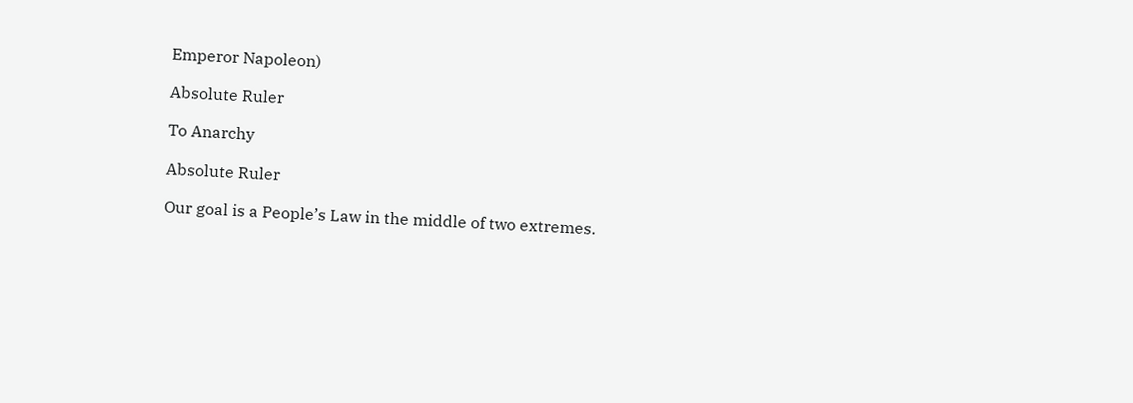Emperor Napoleon)

Absolute Ruler

To Anarchy

Absolute Ruler

Our goal is a People’s Law in the middle of two extremes.